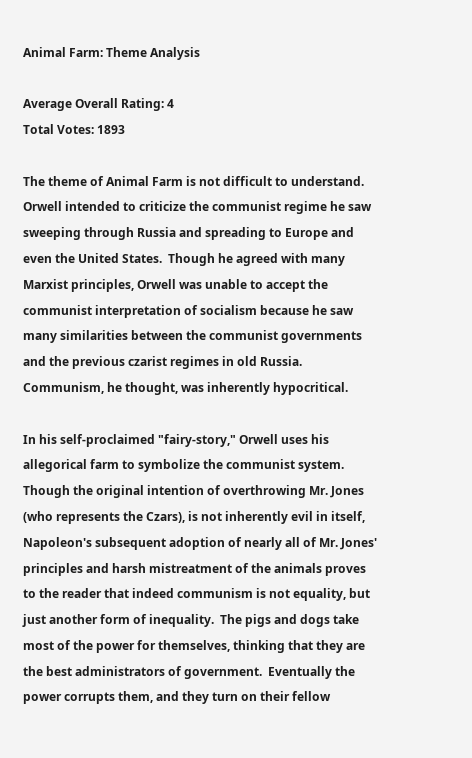Animal Farm: Theme Analysis

Average Overall Rating: 4
Total Votes: 1893

The theme of Animal Farm is not difficult to understand.  Orwell intended to criticize the communist regime he saw sweeping through Russia and spreading to Europe and even the United States.  Though he agreed with many Marxist principles, Orwell was unable to accept the communist interpretation of socialism because he saw many similarities between the communist governments and the previous czarist regimes in old Russia.  Communism, he thought, was inherently hypocritical.

In his self-proclaimed "fairy-story," Orwell uses his allegorical farm to symbolize the communist system.  Though the original intention of overthrowing Mr. Jones (who represents the Czars), is not inherently evil in itself, Napoleon's subsequent adoption of nearly all of Mr. Jones' principles and harsh mistreatment of the animals proves to the reader that indeed communism is not equality, but just another form of inequality.  The pigs and dogs take most of the power for themselves, thinking that they are the best administrators of government.  Eventually the power corrupts them, and they turn on their fellow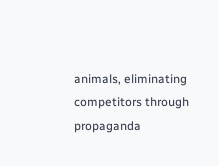animals, eliminating competitors through propaganda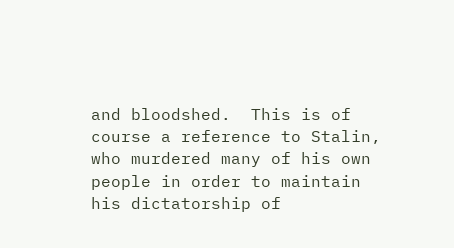and bloodshed.  This is of course a reference to Stalin, who murdered many of his own people in order to maintain his dictatorship of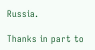Russia.

Thanks in part to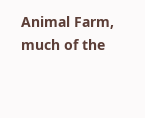Animal Farm, much of the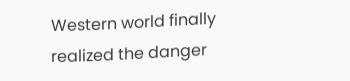Western world finally realized the danger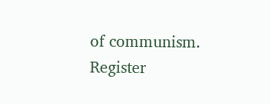of communism. Register